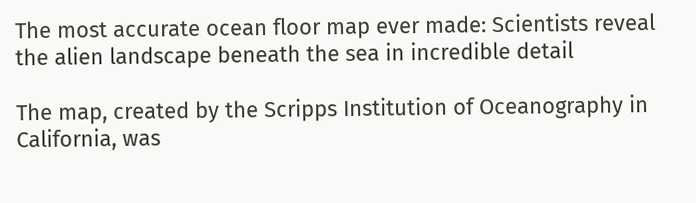The most accurate ocean floor map ever made: Scientists reveal the alien landscape beneath the sea in incredible detail

The map, created by the Scripps Institution of Oceanography in California, was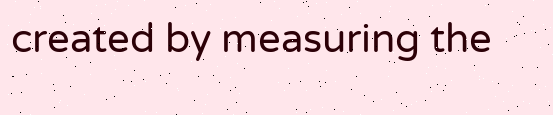created by measuring the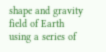shape and gravity field of Earth using a series of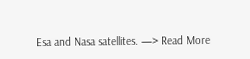Esa and Nasa satellites. —> Read More